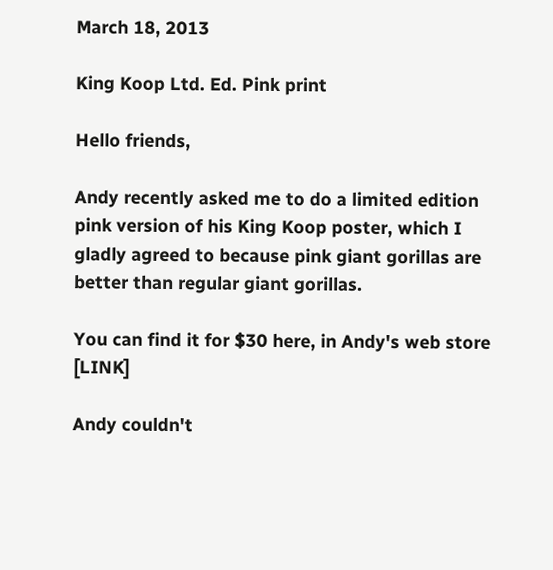March 18, 2013

King Koop Ltd. Ed. Pink print

Hello friends,

Andy recently asked me to do a limited edition pink version of his King Koop poster, which I gladly agreed to because pink giant gorillas are better than regular giant gorillas.

You can find it for $30 here, in Andy's web store  [LINK]

Andy couldn't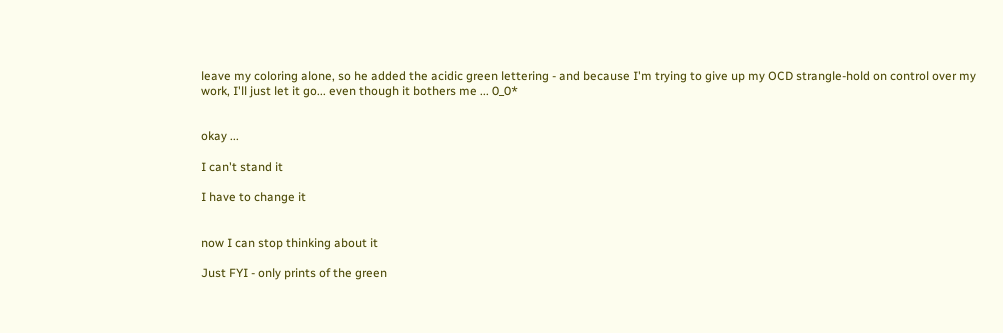leave my coloring alone, so he added the acidic green lettering - and because I'm trying to give up my OCD strangle-hold on control over my work, I'll just let it go... even though it bothers me ... 0_0*


okay ...

I can't stand it

I have to change it


now I can stop thinking about it

Just FYI - only prints of the green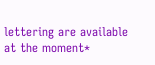lettering are available at the moment*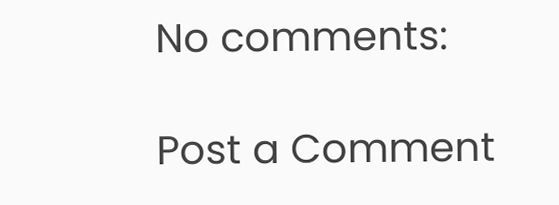No comments:

Post a Comment